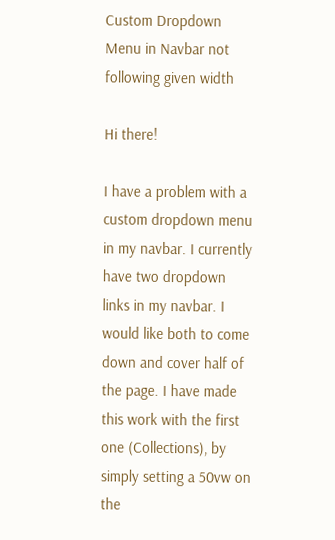Custom Dropdown Menu in Navbar not following given width

Hi there!

I have a problem with a custom dropdown menu in my navbar. I currently have two dropdown links in my navbar. I would like both to come down and cover half of the page. I have made this work with the first one (Collections), by simply setting a 50vw on the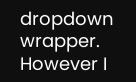dropdown wrapper. However I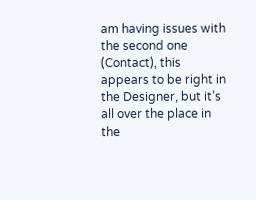am having issues with the second one (Contact), this appears to be right in the Designer, but it’s all over the place in the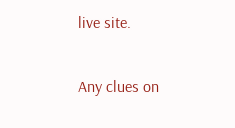live site.

Any clues on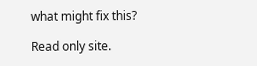what might fix this?

Read only site.